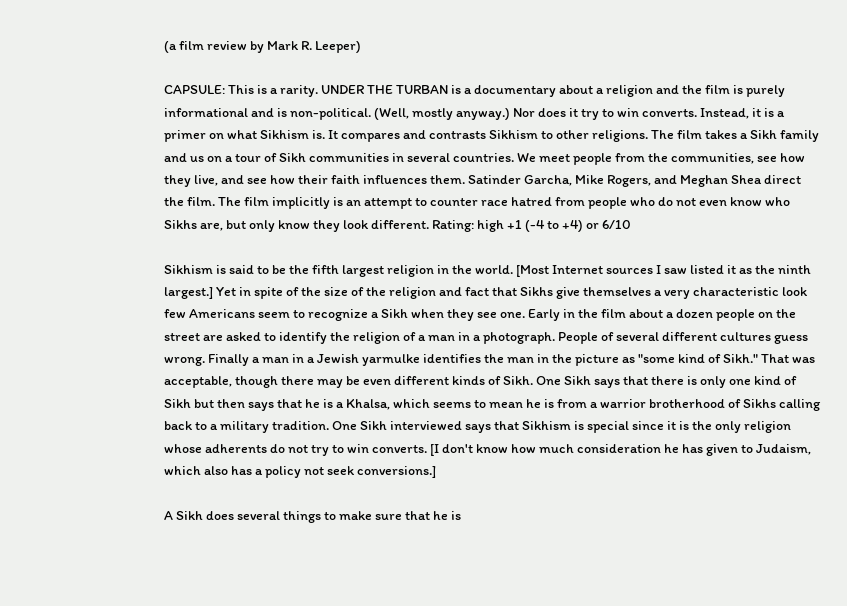(a film review by Mark R. Leeper)

CAPSULE: This is a rarity. UNDER THE TURBAN is a documentary about a religion and the film is purely informational and is non-political. (Well, mostly anyway.) Nor does it try to win converts. Instead, it is a primer on what Sikhism is. It compares and contrasts Sikhism to other religions. The film takes a Sikh family and us on a tour of Sikh communities in several countries. We meet people from the communities, see how they live, and see how their faith influences them. Satinder Garcha, Mike Rogers, and Meghan Shea direct the film. The film implicitly is an attempt to counter race hatred from people who do not even know who Sikhs are, but only know they look different. Rating: high +1 (-4 to +4) or 6/10

Sikhism is said to be the fifth largest religion in the world. [Most Internet sources I saw listed it as the ninth largest.] Yet in spite of the size of the religion and fact that Sikhs give themselves a very characteristic look few Americans seem to recognize a Sikh when they see one. Early in the film about a dozen people on the street are asked to identify the religion of a man in a photograph. People of several different cultures guess wrong. Finally a man in a Jewish yarmulke identifies the man in the picture as "some kind of Sikh." That was acceptable, though there may be even different kinds of Sikh. One Sikh says that there is only one kind of Sikh but then says that he is a Khalsa, which seems to mean he is from a warrior brotherhood of Sikhs calling back to a military tradition. One Sikh interviewed says that Sikhism is special since it is the only religion whose adherents do not try to win converts. [I don't know how much consideration he has given to Judaism, which also has a policy not seek conversions.]

A Sikh does several things to make sure that he is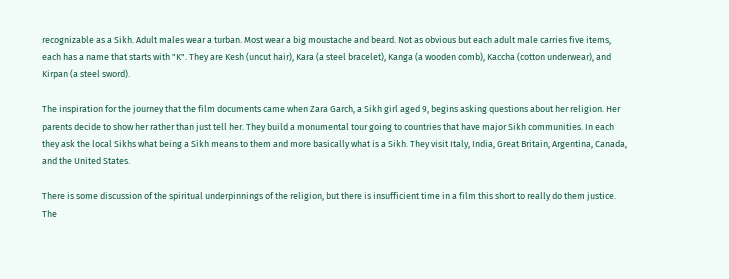recognizable as a Sikh. Adult males wear a turban. Most wear a big moustache and beard. Not as obvious but each adult male carries five items, each has a name that starts with "K". They are Kesh (uncut hair), Kara (a steel bracelet), Kanga (a wooden comb), Kaccha (cotton underwear), and Kirpan (a steel sword).

The inspiration for the journey that the film documents came when Zara Garch, a Sikh girl aged 9, begins asking questions about her religion. Her parents decide to show her rather than just tell her. They build a monumental tour going to countries that have major Sikh communities. In each they ask the local Sikhs what being a Sikh means to them and more basically what is a Sikh. They visit Italy, India, Great Britain, Argentina, Canada, and the United States.

There is some discussion of the spiritual underpinnings of the religion, but there is insufficient time in a film this short to really do them justice. The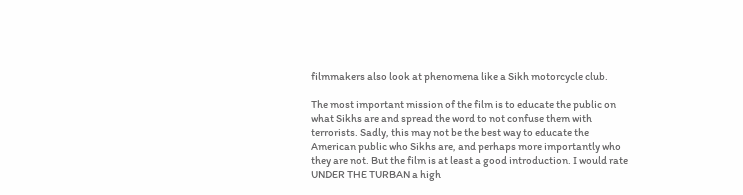filmmakers also look at phenomena like a Sikh motorcycle club.

The most important mission of the film is to educate the public on what Sikhs are and spread the word to not confuse them with terrorists. Sadly, this may not be the best way to educate the American public who Sikhs are, and perhaps more importantly who they are not. But the film is at least a good introduction. I would rate UNDER THE TURBAN a high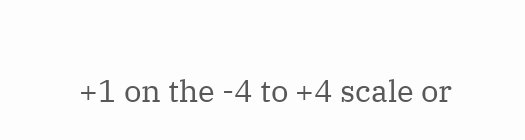+1 on the -4 to +4 scale or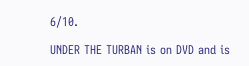6/10.

UNDER THE TURBAN is on DVD and is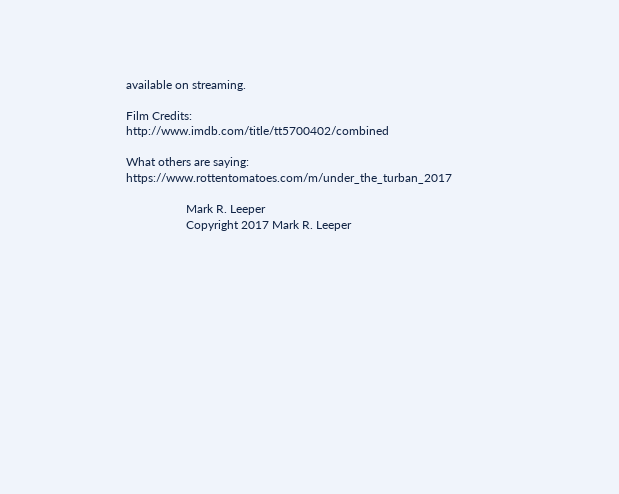available on streaming.

Film Credits: http://www.imdb.com/title/tt5700402/combined

What others are saying: https://www.rottentomatoes.com/m/under_the_turban_2017

                    Mark R. Leeper
                    Copyright 2017 Mark R. Leeper